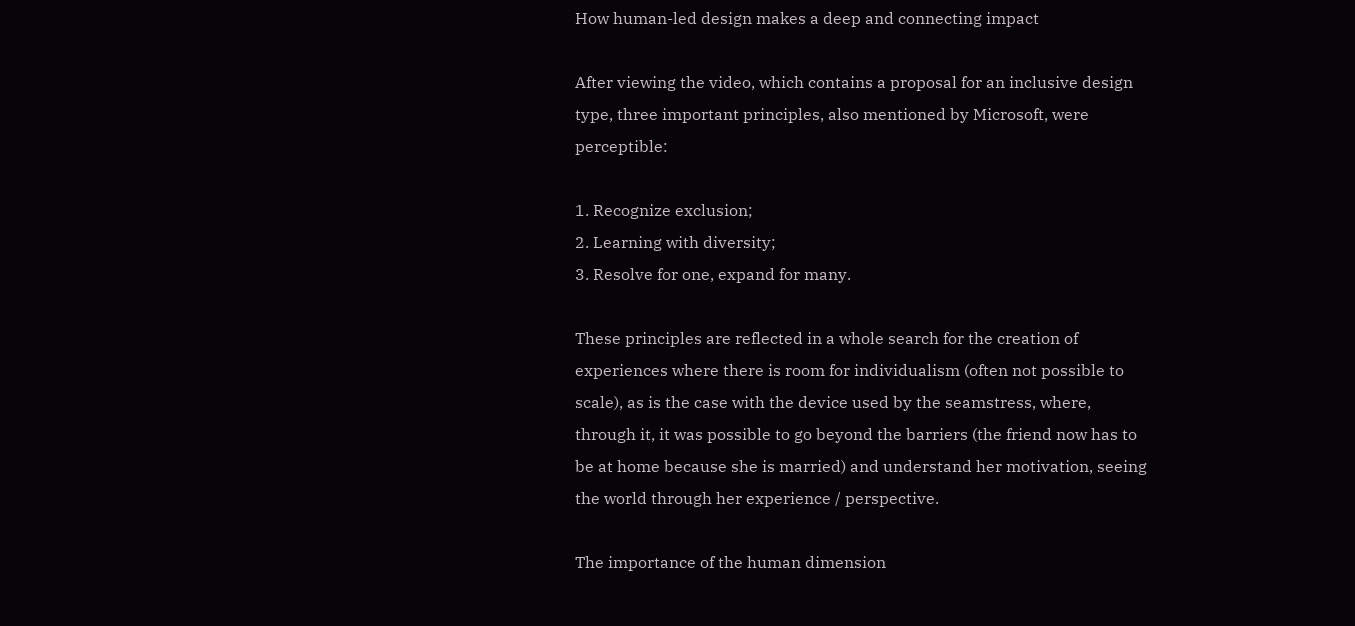How human-led design makes a deep and connecting impact

After viewing the video, which contains a proposal for an inclusive design type, three important principles, also mentioned by Microsoft, were perceptible:

1. Recognize exclusion;
2. Learning with diversity;
3. Resolve for one, expand for many.

These principles are reflected in a whole search for the creation of experiences where there is room for individualism (often not possible to scale), as is the case with the device used by the seamstress, where, through it, it was possible to go beyond the barriers (the friend now has to be at home because she is married) and understand her motivation, seeing the world through her experience / perspective.

The importance of the human dimension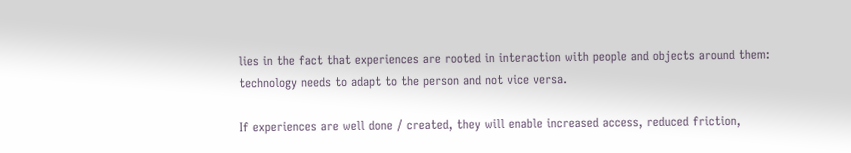lies in the fact that experiences are rooted in interaction with people and objects around them: technology needs to adapt to the person and not vice versa.

If experiences are well done / created, they will enable increased access, reduced friction,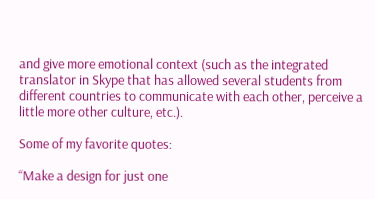and give more emotional context (such as the integrated translator in Skype that has allowed several students from different countries to communicate with each other, perceive a little more other culture, etc.).

Some of my favorite quotes:

“Make a design for just one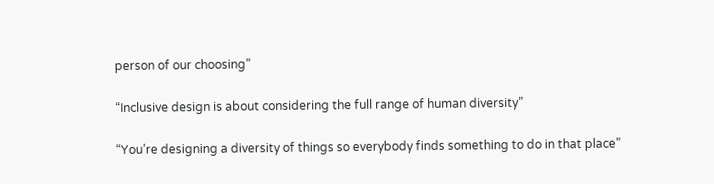person of our choosing”

“Inclusive design is about considering the full range of human diversity”

“You’re designing a diversity of things so everybody finds something to do in that place”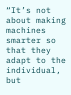“It’s not about making machines smarter so that they adapt to the individual, but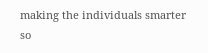making the individuals smarter so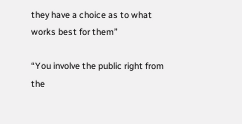they have a choice as to what works best for them”

“You involve the public right from the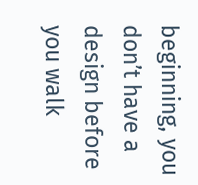beginning, you don’t have a design before you walk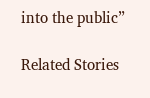into the public”

Related Stories